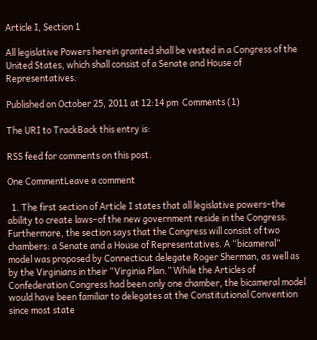Article I, Section 1

All legislative Powers herein granted shall be vested in a Congress of the United States, which shall consist of a Senate and House of Representatives.

Published on October 25, 2011 at 12:14 pm  Comments (1)

The URI to TrackBack this entry is:

RSS feed for comments on this post.

One CommentLeave a comment

  1. The first section of Article I states that all legislative powers–the ability to create laws–of the new government reside in the Congress. Furthermore, the section says that the Congress will consist of two chambers: a Senate and a House of Representatives. A “bicameral” model was proposed by Connecticut delegate Roger Sherman, as well as by the Virginians in their “Virginia Plan.” While the Articles of Confederation Congress had been only one chamber, the bicameral model would have been familiar to delegates at the Constitutional Convention since most state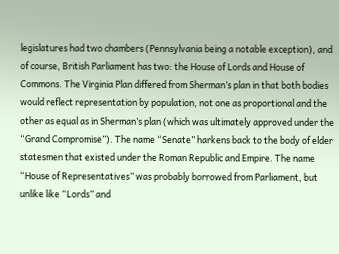legislatures had two chambers (Pennsylvania being a notable exception), and of course, British Parliament has two: the House of Lords and House of Commons. The Virginia Plan differed from Sherman’s plan in that both bodies would reflect representation by population, not one as proportional and the other as equal as in Sherman’s plan (which was ultimately approved under the “Grand Compromise”). The name “Senate” harkens back to the body of elder statesmen that existed under the Roman Republic and Empire. The name “House of Representatives” was probably borrowed from Parliament, but unlike like “Lords” and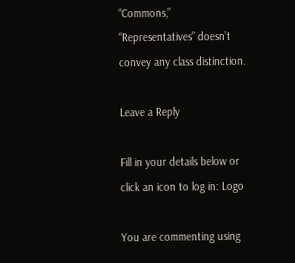“Commons,” “Representatives” doesn’t convey any class distinction.

Leave a Reply

Fill in your details below or click an icon to log in: Logo

You are commenting using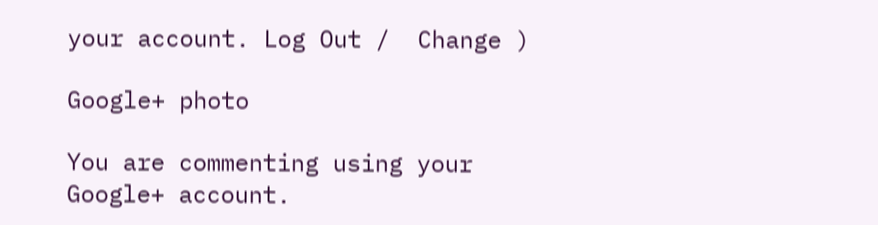your account. Log Out /  Change )

Google+ photo

You are commenting using your Google+ account.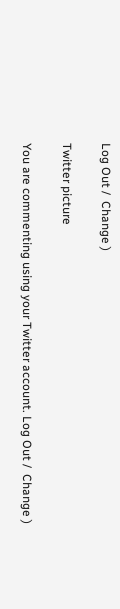Log Out /  Change )

Twitter picture

You are commenting using your Twitter account. Log Out /  Change )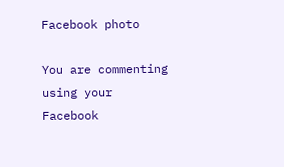Facebook photo

You are commenting using your Facebook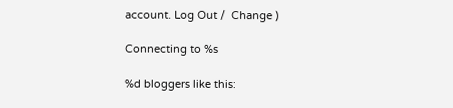account. Log Out /  Change )

Connecting to %s

%d bloggers like this: